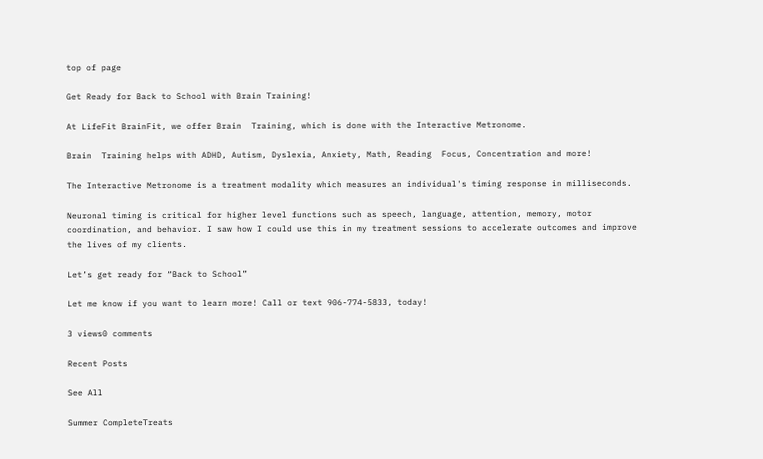top of page

Get Ready for Back to School with Brain Training!

At LifeFit BrainFit, we offer Brain  Training, which is done with the Interactive Metronome.

Brain  Training helps with ADHD, Autism, Dyslexia, Anxiety, Math, Reading  Focus, Concentration and more!

The Interactive Metronome is a treatment modality which measures an individual's timing response in milliseconds.

Neuronal timing is critical for higher level functions such as speech, language, attention, memory, motor coordination, and behavior. I saw how I could use this in my treatment sessions to accelerate outcomes and improve the lives of my clients.

Let’s get ready for “Back to School”

Let me know if you want to learn more! Call or text 906-774-5833, today!

3 views0 comments

Recent Posts

See All

Summer CompleteTreats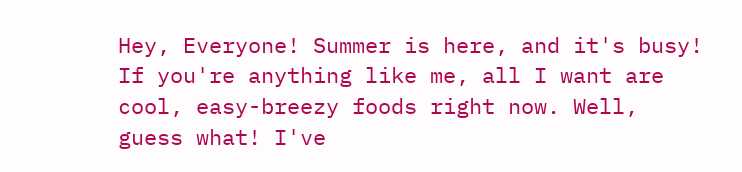Hey, Everyone! Summer is here, and it's busy! If you're anything like me, all I want are cool, easy-breezy foods right now. Well, guess what! I've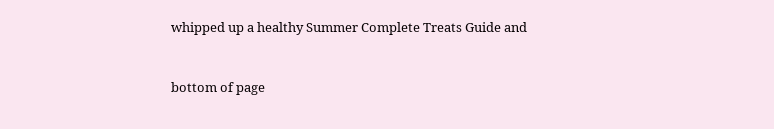whipped up a healthy Summer Complete Treats Guide and


bottom of page